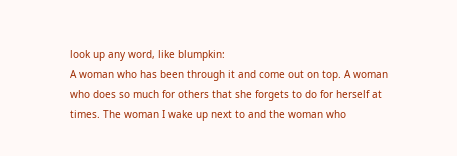look up any word, like blumpkin:
A woman who has been through it and come out on top. A woman who does so much for others that she forgets to do for herself at times. The woman I wake up next to and the woman who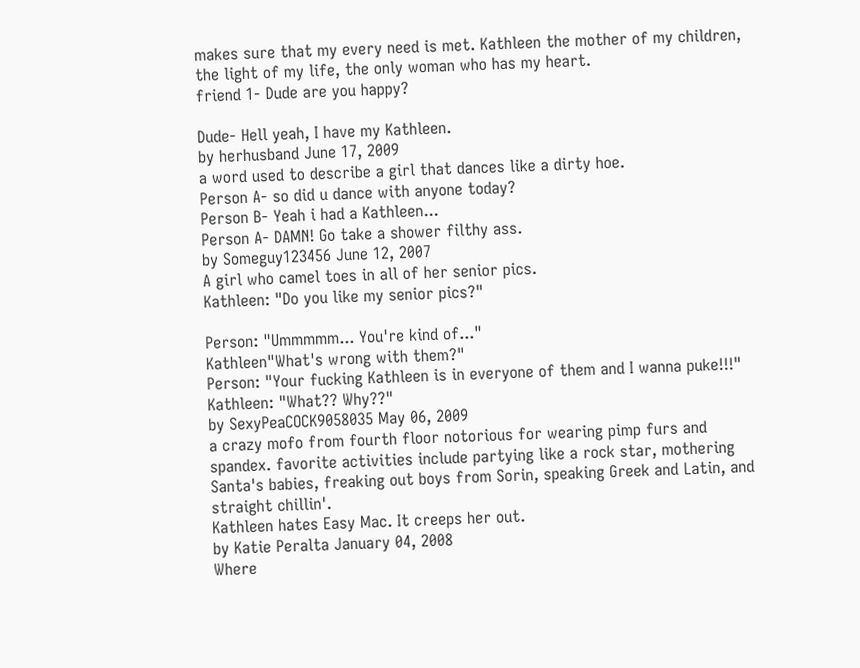makes sure that my every need is met. Kathleen the mother of my children, the light of my life, the only woman who has my heart.
friend 1- Dude are you happy?

Dude- Hell yeah, I have my Kathleen.
by herhusband June 17, 2009
a word used to describe a girl that dances like a dirty hoe.
Person A- so did u dance with anyone today?
Person B- Yeah i had a Kathleen...
Person A- DAMN! Go take a shower filthy ass.
by Someguy123456 June 12, 2007
A girl who camel toes in all of her senior pics.
Kathleen: "Do you like my senior pics?"

Person: "Ummmmm... You're kind of..."
Kathleen"What's wrong with them?"
Person: "Your fucking Kathleen is in everyone of them and I wanna puke!!!"
Kathleen: "What?? Why??"
by SexyPeaCOCK9058035 May 06, 2009
a crazy mofo from fourth floor notorious for wearing pimp furs and spandex. favorite activities include partying like a rock star, mothering Santa's babies, freaking out boys from Sorin, speaking Greek and Latin, and straight chillin'.
Kathleen hates Easy Mac. It creeps her out.
by Katie Peralta January 04, 2008
Where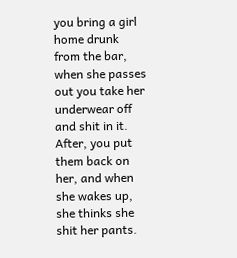you bring a girl home drunk from the bar, when she passes out you take her underwear off and shit in it. After, you put them back on her, and when she wakes up, she thinks she shit her pants.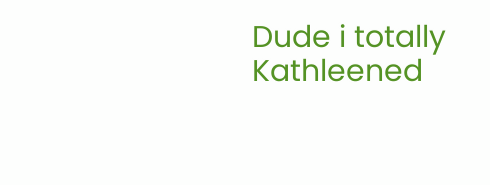Dude i totally Kathleened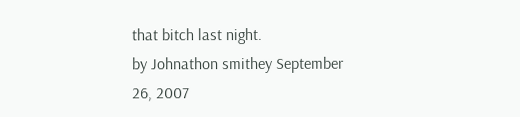that bitch last night.
by Johnathon smithey September 26, 2007